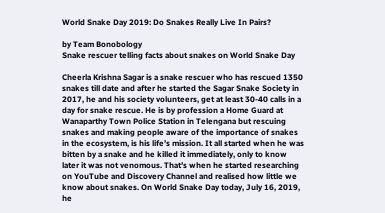World Snake Day 2019: Do Snakes Really Live In Pairs?

by Team Bonobology
Snake rescuer telling facts about snakes on World Snake Day

Cheerla Krishna Sagar is a snake rescuer who has rescued 1350 snakes till date and after he started the Sagar Snake Society in 2017, he and his society volunteers, get at least 30-40 calls in a day for snake rescue. He is by profession a Home Guard at Wanaparthy Town Police Station in Telengana but rescuing snakes and making people aware of the importance of snakes in the ecosystem, is his life’s mission. It all started when he was bitten by a snake and he killed it immediately, only to know later it was not venomous. That’s when he started researching on YouTube and Discovery Channel and realised how little we know about snakes. On World Snake Day today, July 16, 2019, he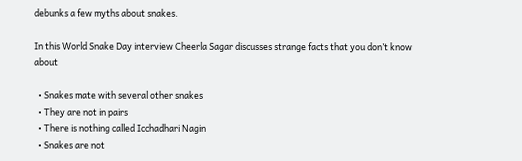debunks a few myths about snakes.

In this World Snake Day interview Cheerla Sagar discusses strange facts that you don’t know about

  • Snakes mate with several other snakes
  • They are not in pairs
  • There is nothing called Icchadhari Nagin
  • Snakes are not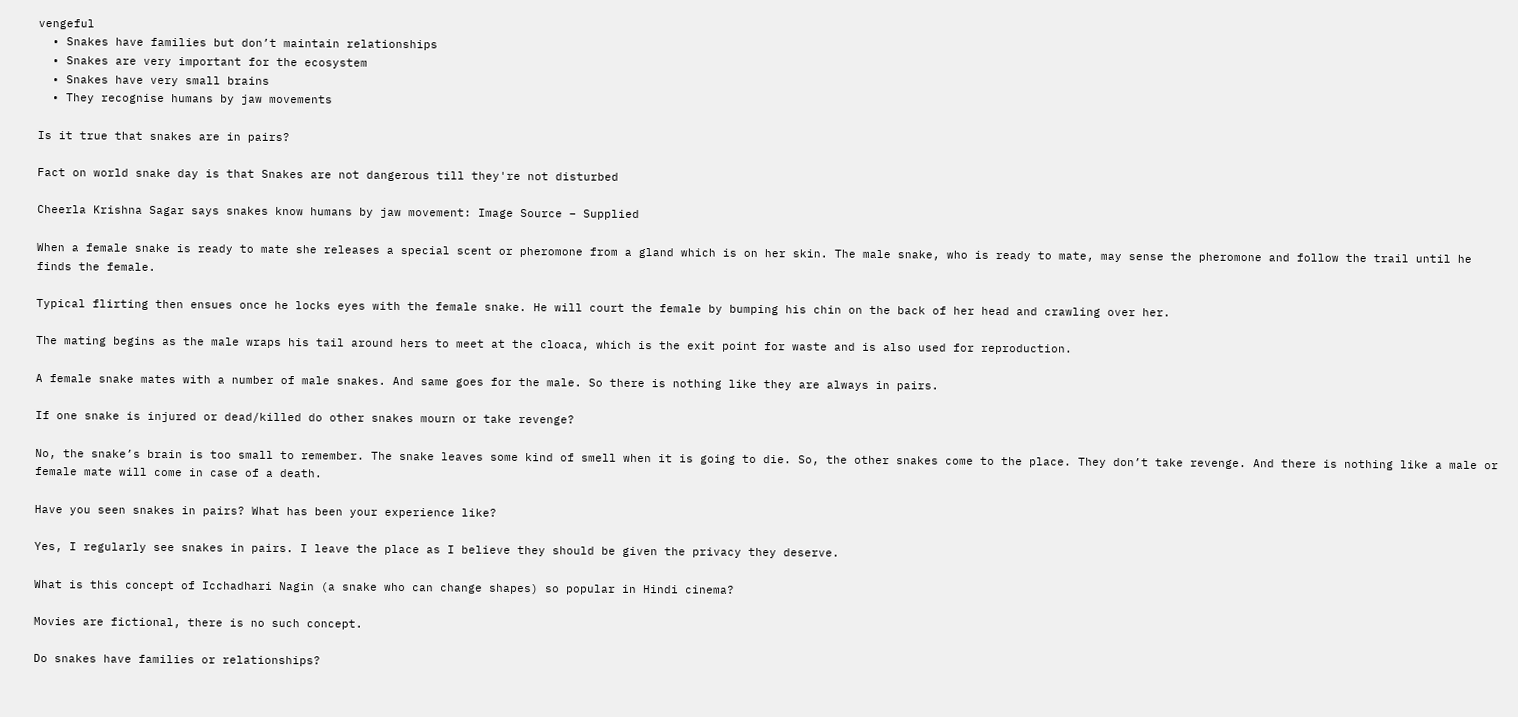vengeful
  • Snakes have families but don’t maintain relationships
  • Snakes are very important for the ecosystem
  • Snakes have very small brains
  • They recognise humans by jaw movements

Is it true that snakes are in pairs?

Fact on world snake day is that Snakes are not dangerous till they're not disturbed

Cheerla Krishna Sagar says snakes know humans by jaw movement: Image Source – Supplied

When a female snake is ready to mate she releases a special scent or pheromone from a gland which is on her skin. The male snake, who is ready to mate, may sense the pheromone and follow the trail until he finds the female.

Typical flirting then ensues once he locks eyes with the female snake. He will court the female by bumping his chin on the back of her head and crawling over her.

The mating begins as the male wraps his tail around hers to meet at the cloaca, which is the exit point for waste and is also used for reproduction.

A female snake mates with a number of male snakes. And same goes for the male. So there is nothing like they are always in pairs.

If one snake is injured or dead/killed do other snakes mourn or take revenge?

No, the snake’s brain is too small to remember. The snake leaves some kind of smell when it is going to die. So, the other snakes come to the place. They don’t take revenge. And there is nothing like a male or female mate will come in case of a death.

Have you seen snakes in pairs? What has been your experience like?

Yes, I regularly see snakes in pairs. I leave the place as I believe they should be given the privacy they deserve.

What is this concept of Icchadhari Nagin (a snake who can change shapes) so popular in Hindi cinema?

Movies are fictional, there is no such concept.

Do snakes have families or relationships?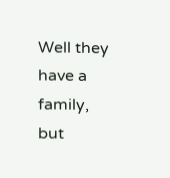Well they have a family, but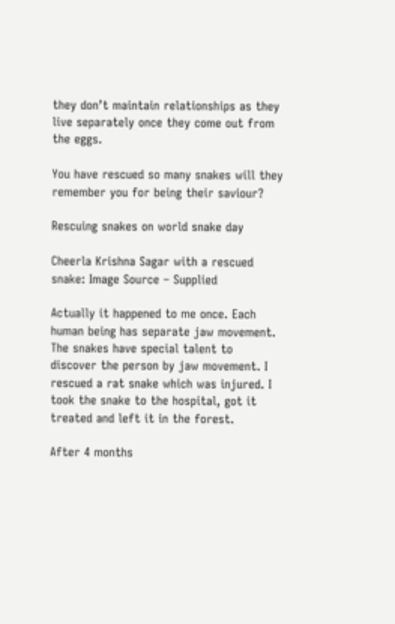they don’t maintain relationships as they live separately once they come out from the eggs.

You have rescued so many snakes will they remember you for being their saviour?

Rescuing snakes on world snake day

Cheerla Krishna Sagar with a rescued snake: Image Source – Supplied

Actually it happened to me once. Each human being has separate jaw movement. The snakes have special talent to discover the person by jaw movement. I rescued a rat snake which was injured. I took the snake to the hospital, got it treated and left it in the forest.

After 4 months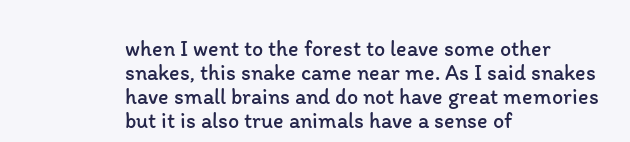when I went to the forest to leave some other snakes, this snake came near me. As I said snakes have small brains and do not have great memories but it is also true animals have a sense of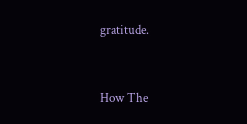gratitude.


How The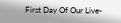First Day Of Our Live-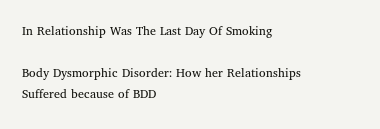In Relationship Was The Last Day Of Smoking

Body Dysmorphic Disorder: How her Relationships Suffered because of BDD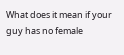What does it mean if your guy has no female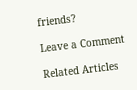friends?

Leave a Comment

Related Articles